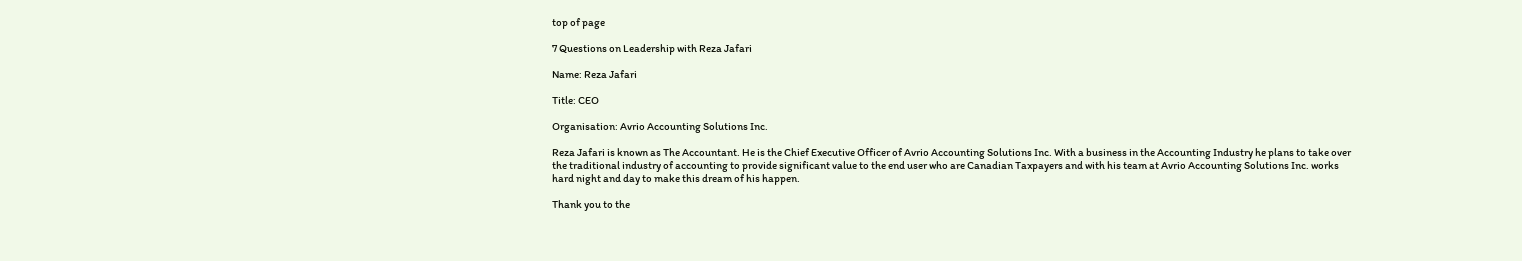top of page

7 Questions on Leadership with Reza Jafari

Name: Reza Jafari

Title: CEO

Organisation: Avrio Accounting Solutions Inc.

Reza Jafari is known as The Accountant. He is the Chief Executive Officer of Avrio Accounting Solutions Inc. With a business in the Accounting Industry he plans to take over the traditional industry of accounting to provide significant value to the end user who are Canadian Taxpayers and with his team at Avrio Accounting Solutions Inc. works hard night and day to make this dream of his happen.

Thank you to the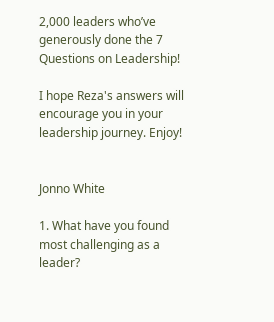2,000 leaders who’ve generously done the 7 Questions on Leadership!

I hope Reza's answers will encourage you in your leadership journey. Enjoy!


Jonno White

1. What have you found most challenging as a leader?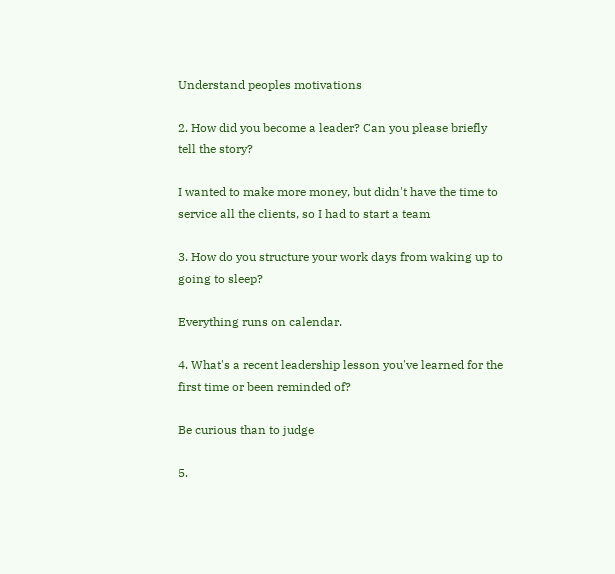Understand peoples motivations

2. How did you become a leader? Can you please briefly tell the story?

I wanted to make more money, but didn't have the time to service all the clients, so I had to start a team

3. How do you structure your work days from waking up to going to sleep?

Everything runs on calendar.

4. What's a recent leadership lesson you've learned for the first time or been reminded of?

Be curious than to judge

5.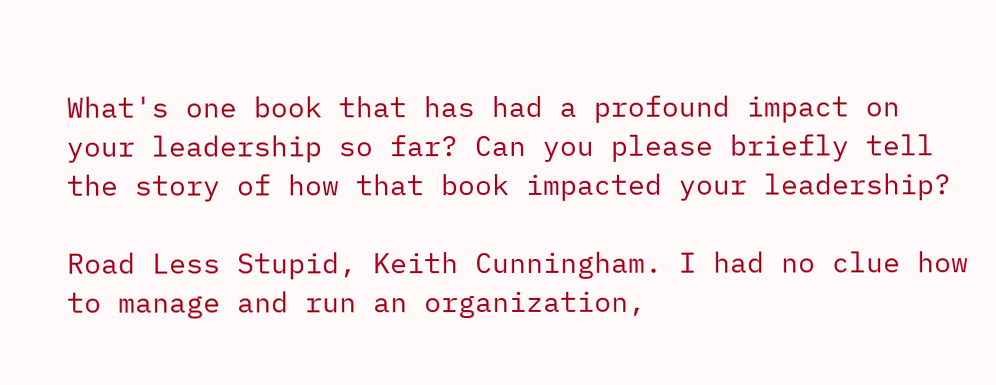What's one book that has had a profound impact on your leadership so far? Can you please briefly tell the story of how that book impacted your leadership?

Road Less Stupid, Keith Cunningham. I had no clue how to manage and run an organization,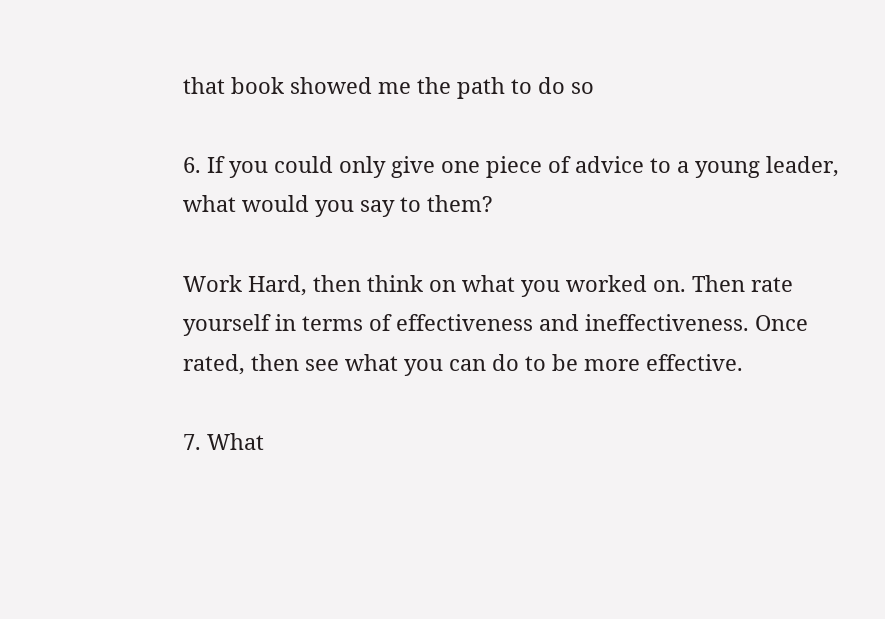that book showed me the path to do so

6. If you could only give one piece of advice to a young leader, what would you say to them?

Work Hard, then think on what you worked on. Then rate yourself in terms of effectiveness and ineffectiveness. Once rated, then see what you can do to be more effective.

7. What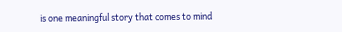is one meaningful story that comes to mind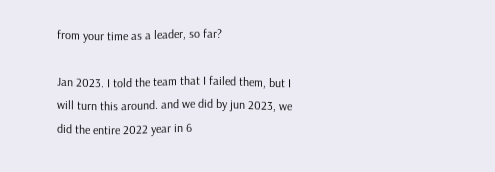from your time as a leader, so far?

Jan 2023. I told the team that I failed them, but I will turn this around. and we did by jun 2023, we did the entire 2022 year in 6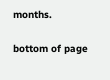months.

bottom of page